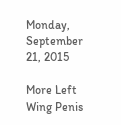Monday, September 21, 2015

More Left Wing Penis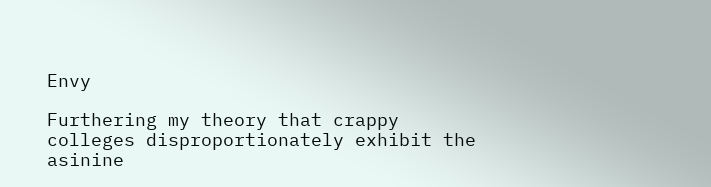Envy

Furthering my theory that crappy colleges disproportionately exhibit the asinine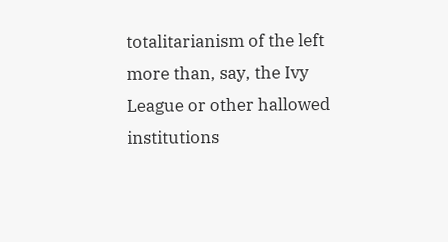totalitarianism of the left more than, say, the Ivy League or other hallowed institutions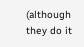(although they do it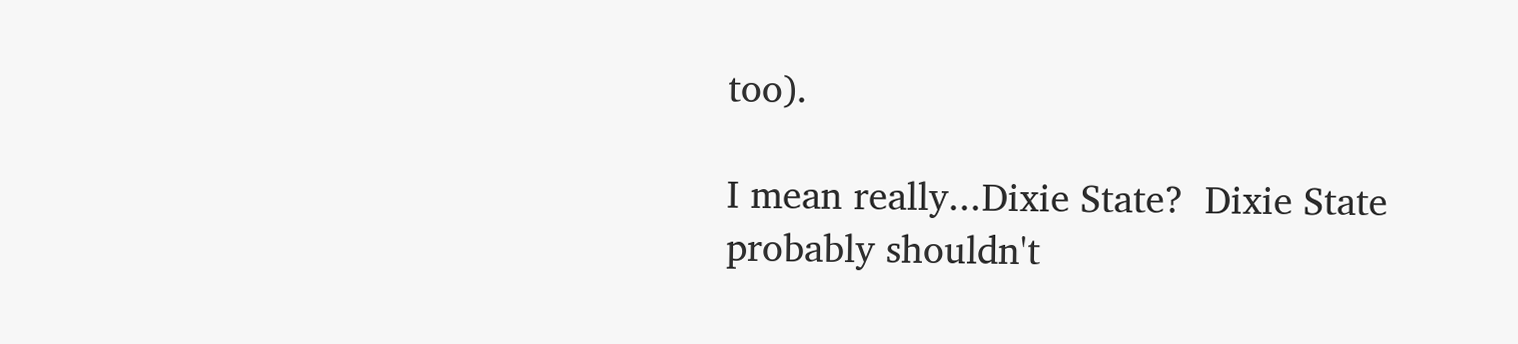too).

I mean really...Dixie State?  Dixie State probably shouldn't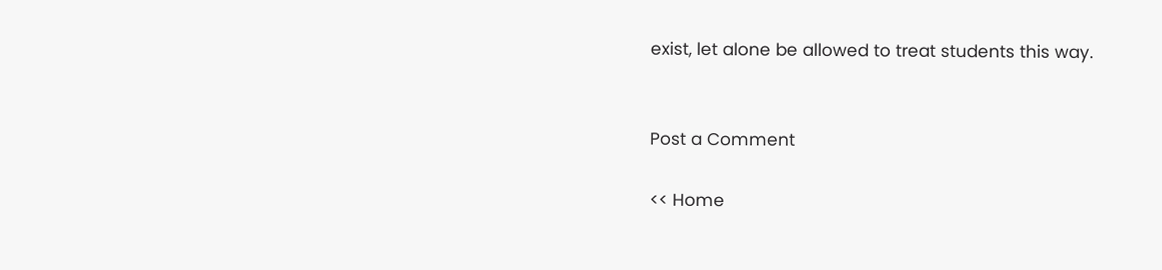exist, let alone be allowed to treat students this way.


Post a Comment

<< Home